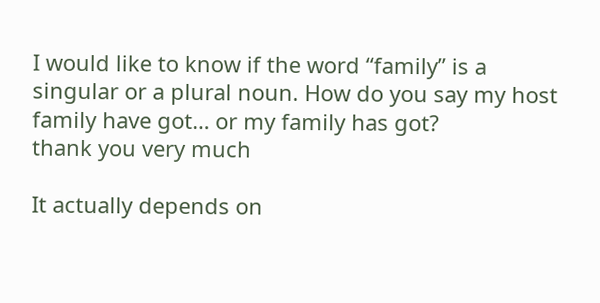I would like to know if the word “family” is a singular or a plural noun. How do you say my host family have got… or my family has got?
thank you very much

It actually depends on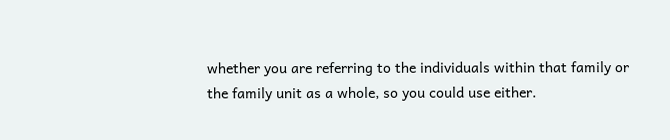whether you are referring to the individuals within that family or the family unit as a whole, so you could use either.